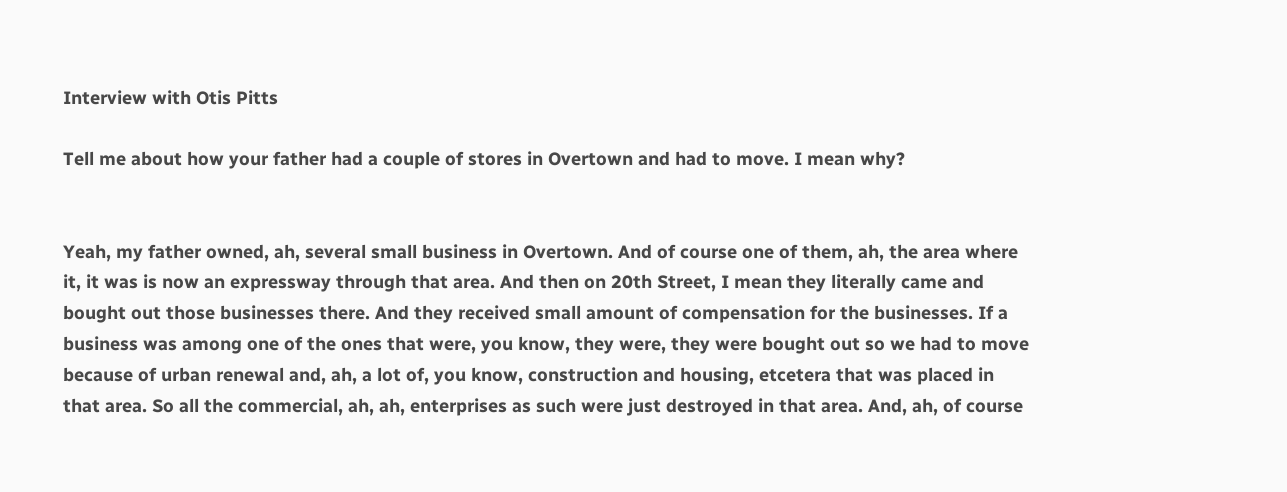Interview with Otis Pitts

Tell me about how your father had a couple of stores in Overtown and had to move. I mean why?


Yeah, my father owned, ah, several small business in Overtown. And of course one of them, ah, the area where it, it was is now an expressway through that area. And then on 20th Street, I mean they literally came and bought out those businesses there. And they received small amount of compensation for the businesses. If a business was among one of the ones that were, you know, they were, they were bought out so we had to move because of urban renewal and, ah, a lot of, you know, construction and housing, etcetera that was placed in that area. So all the commercial, ah, ah, enterprises as such were just destroyed in that area. And, ah, of course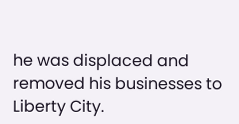he was displaced and removed his businesses to Liberty City.